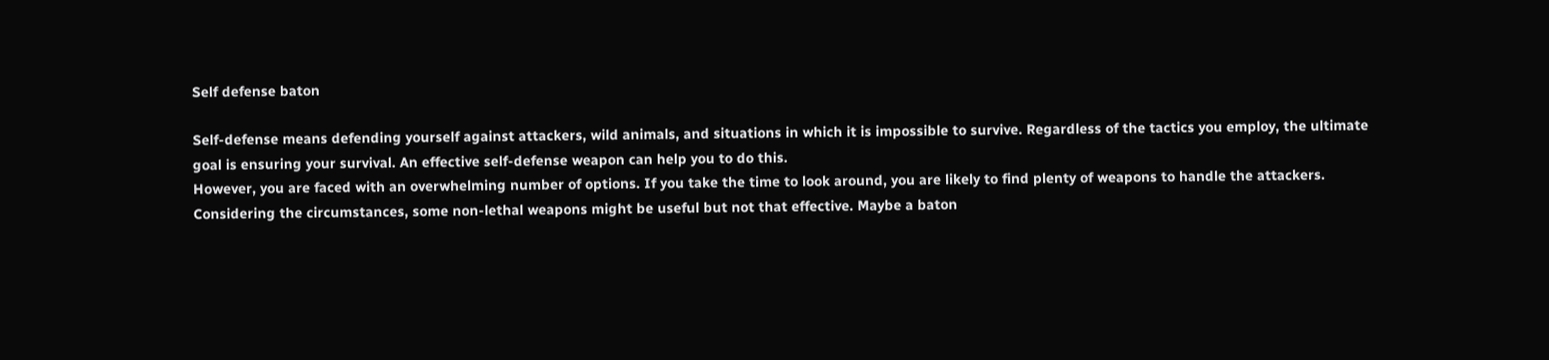Self defense baton

Self-defense means defending yourself against attackers, wild animals, and situations in which it is impossible to survive. Regardless of the tactics you employ, the ultimate goal is ensuring your survival. An effective self-defense weapon can help you to do this.
However, you are faced with an overwhelming number of options. If you take the time to look around, you are likely to find plenty of weapons to handle the attackers. Considering the circumstances, some non-lethal weapons might be useful but not that effective. Maybe a baton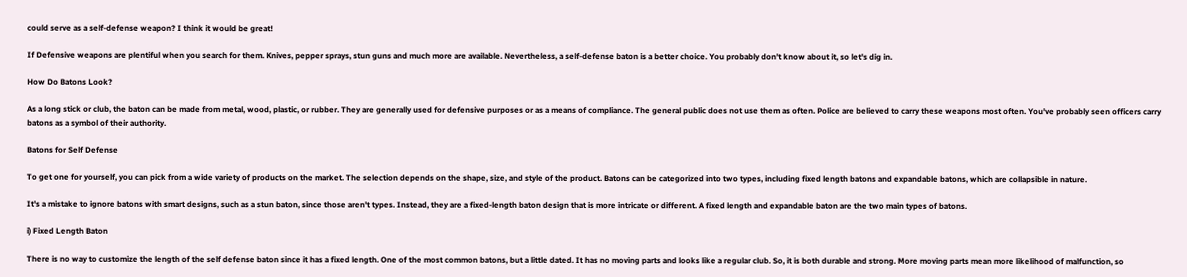could serve as a self-defense weapon? I think it would be great!

If Defensive weapons are plentiful when you search for them. Knives, pepper sprays, stun guns and much more are available. Nevertheless, a self-defense baton is a better choice. You probably don't know about it, so let's dig in.

How Do Batons Look?

As a long stick or club, the baton can be made from metal, wood, plastic, or rubber. They are generally used for defensive purposes or as a means of compliance. The general public does not use them as often. Police are believed to carry these weapons most often. You've probably seen officers carry batons as a symbol of their authority.

Batons for Self Defense

To get one for yourself, you can pick from a wide variety of products on the market. The selection depends on the shape, size, and style of the product. Batons can be categorized into two types, including fixed length batons and expandable batons, which are collapsible in nature.

It's a mistake to ignore batons with smart designs, such as a stun baton, since those aren't types. Instead, they are a fixed-length baton design that is more intricate or different. A fixed length and expandable baton are the two main types of batons.

i) Fixed Length Baton

There is no way to customize the length of the self defense baton since it has a fixed length. One of the most common batons, but a little dated. It has no moving parts and looks like a regular club. So, it is both durable and strong. More moving parts mean more likelihood of malfunction, so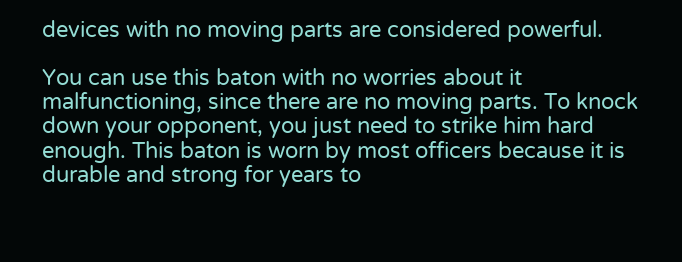devices with no moving parts are considered powerful.

You can use this baton with no worries about it malfunctioning, since there are no moving parts. To knock down your opponent, you just need to strike him hard enough. This baton is worn by most officers because it is durable and strong for years to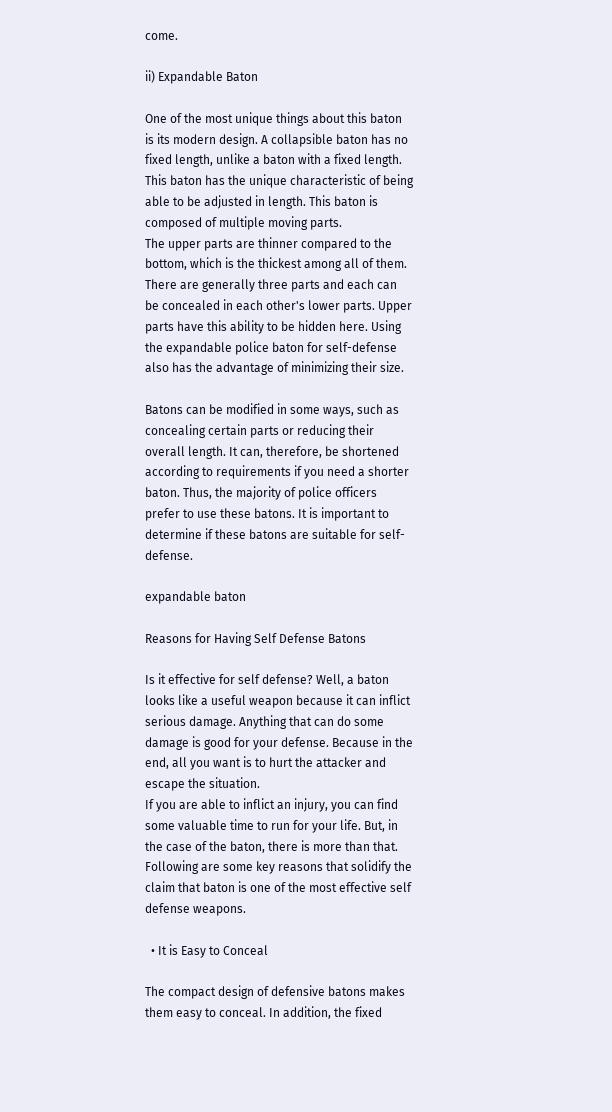come.

ii) Expandable Baton

One of the most unique things about this baton is its modern design. A collapsible baton has no fixed length, unlike a baton with a fixed length. This baton has the unique characteristic of being able to be adjusted in length. This baton is composed of multiple moving parts.
The upper parts are thinner compared to the bottom, which is the thickest among all of them. There are generally three parts and each can be concealed in each other's lower parts. Upper parts have this ability to be hidden here. Using the expandable police baton for self-defense also has the advantage of minimizing their size.

Batons can be modified in some ways, such as concealing certain parts or reducing their overall length. It can, therefore, be shortened according to requirements if you need a shorter baton. Thus, the majority of police officers prefer to use these batons. It is important to determine if these batons are suitable for self-defense.

expandable baton

Reasons for Having Self Defense Batons

Is it effective for self defense? Well, a baton looks like a useful weapon because it can inflict serious damage. Anything that can do some damage is good for your defense. Because in the end, all you want is to hurt the attacker and escape the situation.
If you are able to inflict an injury, you can find some valuable time to run for your life. But, in the case of the baton, there is more than that. Following are some key reasons that solidify the claim that baton is one of the most effective self defense weapons.

  • It is Easy to Conceal

The compact design of defensive batons makes them easy to conceal. In addition, the fixed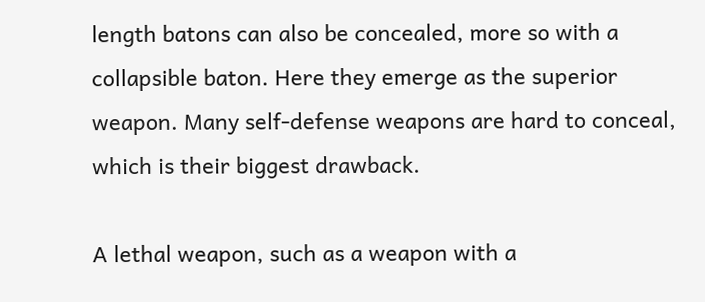length batons can also be concealed, more so with a collapsible baton. Here they emerge as the superior weapon. Many self-defense weapons are hard to conceal, which is their biggest drawback.

A lethal weapon, such as a weapon with a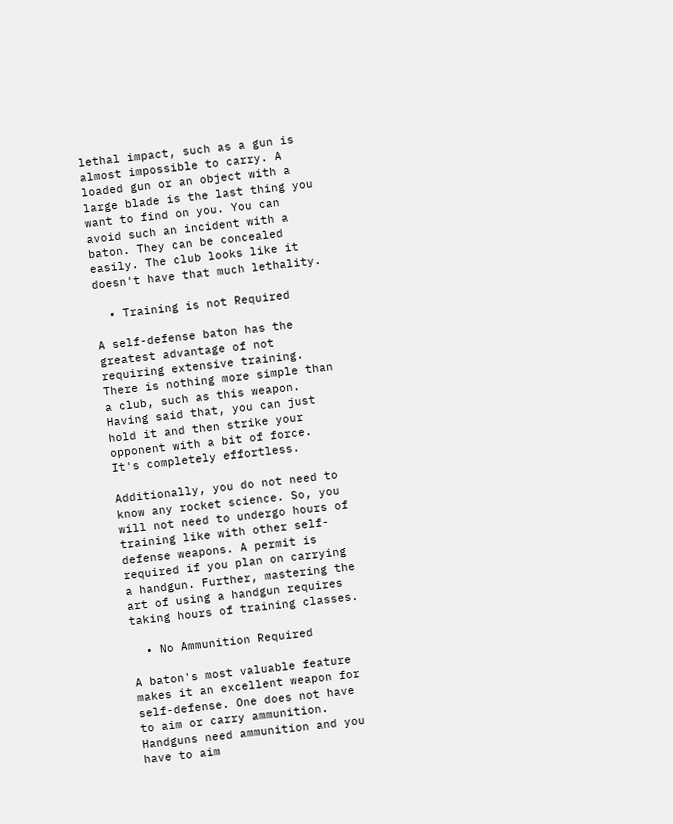lethal impact, such as a gun is almost impossible to carry. A loaded gun or an object with a large blade is the last thing you want to find on you. You can avoid such an incident with a baton. They can be concealed easily. The club looks like it doesn't have that much lethality.

  • Training is not Required

A self-defense baton has the greatest advantage of not requiring extensive training. There is nothing more simple than a club, such as this weapon. Having said that, you can just hold it and then strike your opponent with a bit of force. It's completely effortless.

Additionally, you do not need to know any rocket science. So, you will not need to undergo hours of training like with other self-defense weapons. A permit is required if you plan on carrying a handgun. Further, mastering the art of using a handgun requires taking hours of training classes.

  • No Ammunition Required

A baton's most valuable feature makes it an excellent weapon for self-defense. One does not have to aim or carry ammunition. Handguns need ammunition and you have to aim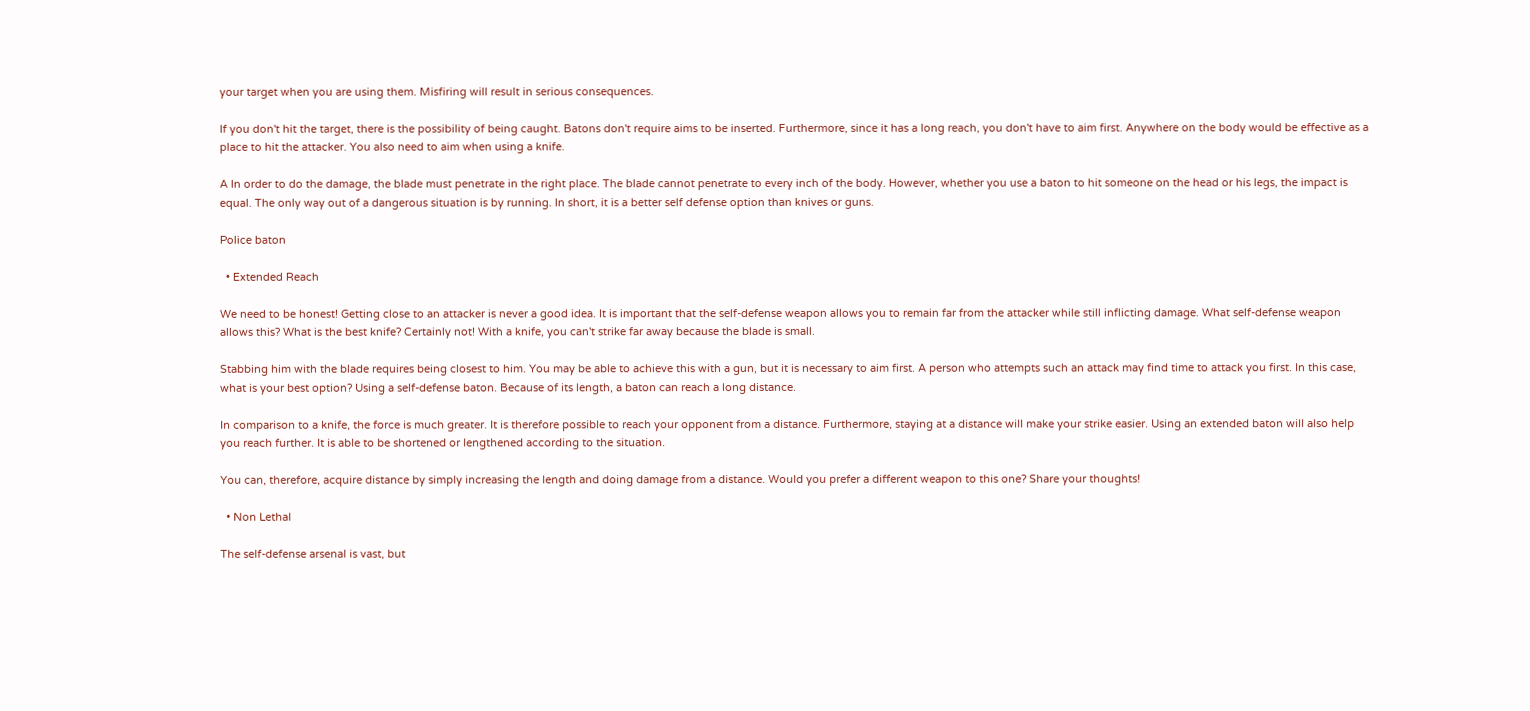your target when you are using them. Misfiring will result in serious consequences.

If you don't hit the target, there is the possibility of being caught. Batons don't require aims to be inserted. Furthermore, since it has a long reach, you don't have to aim first. Anywhere on the body would be effective as a place to hit the attacker. You also need to aim when using a knife.

A In order to do the damage, the blade must penetrate in the right place. The blade cannot penetrate to every inch of the body. However, whether you use a baton to hit someone on the head or his legs, the impact is equal. The only way out of a dangerous situation is by running. In short, it is a better self defense option than knives or guns.

Police baton

  • Extended Reach

We need to be honest! Getting close to an attacker is never a good idea. It is important that the self-defense weapon allows you to remain far from the attacker while still inflicting damage. What self-defense weapon allows this? What is the best knife? Certainly not! With a knife, you can't strike far away because the blade is small.

Stabbing him with the blade requires being closest to him. You may be able to achieve this with a gun, but it is necessary to aim first. A person who attempts such an attack may find time to attack you first. In this case, what is your best option? Using a self-defense baton. Because of its length, a baton can reach a long distance.

In comparison to a knife, the force is much greater. It is therefore possible to reach your opponent from a distance. Furthermore, staying at a distance will make your strike easier. Using an extended baton will also help you reach further. It is able to be shortened or lengthened according to the situation.

You can, therefore, acquire distance by simply increasing the length and doing damage from a distance. Would you prefer a different weapon to this one? Share your thoughts!

  • Non Lethal

The self-defense arsenal is vast, but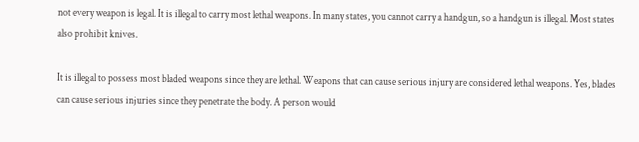not every weapon is legal. It is illegal to carry most lethal weapons. In many states, you cannot carry a handgun, so a handgun is illegal. Most states also prohibit knives.

It is illegal to possess most bladed weapons since they are lethal. Weapons that can cause serious injury are considered lethal weapons. Yes, blades can cause serious injuries since they penetrate the body. A person would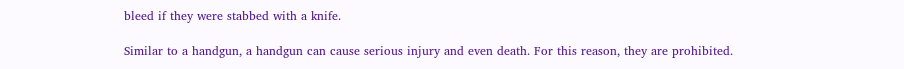bleed if they were stabbed with a knife.

Similar to a handgun, a handgun can cause serious injury and even death. For this reason, they are prohibited.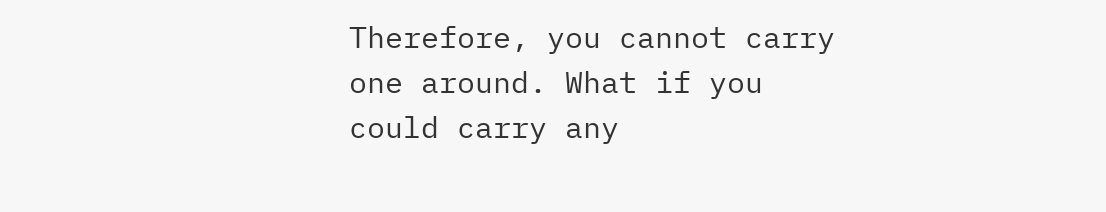Therefore, you cannot carry one around. What if you could carry any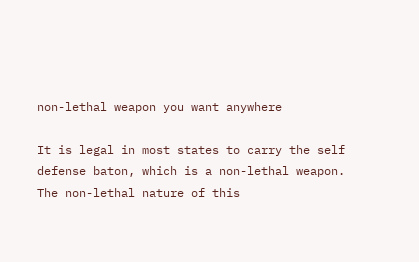non-lethal weapon you want anywhere

It is legal in most states to carry the self defense baton, which is a non-lethal weapon. The non-lethal nature of this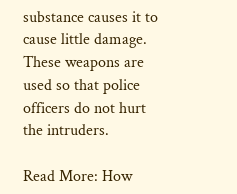substance causes it to cause little damage. These weapons are used so that police officers do not hurt the intruders.

Read More: How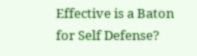Effective is a Baton for Self Defense?